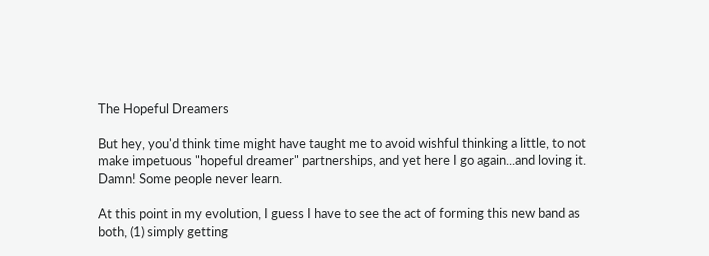The Hopeful Dreamers

But hey, you'd think time might have taught me to avoid wishful thinking a little, to not make impetuous "hopeful dreamer" partnerships, and yet here I go again...and loving it. Damn! Some people never learn.

At this point in my evolution, I guess I have to see the act of forming this new band as both, (1) simply getting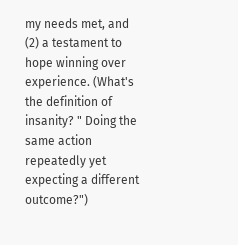my needs met, and (2) a testament to hope winning over experience. (What's the definition of insanity? " Doing the same action repeatedly yet expecting a different outcome?")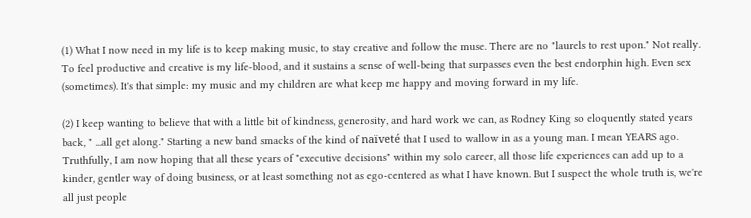(1) What I now need in my life is to keep making music, to stay creative and follow the muse. There are no "laurels to rest upon." Not really. To feel productive and creative is my life-blood, and it sustains a sense of well-being that surpasses even the best endorphin high. Even sex (sometimes). It's that simple: my music and my children are what keep me happy and moving forward in my life.

(2) I keep wanting to believe that with a little bit of kindness, generosity, and hard work we can, as Rodney King so eloquently stated years back, " ...all get along." Starting a new band smacks of the kind of naïveté that I used to wallow in as a young man. I mean YEARS ago. Truthfully, I am now hoping that all these years of "executive decisions" within my solo career, all those life experiences can add up to a kinder, gentler way of doing business, or at least something not as ego-centered as what I have known. But I suspect the whole truth is, we're all just people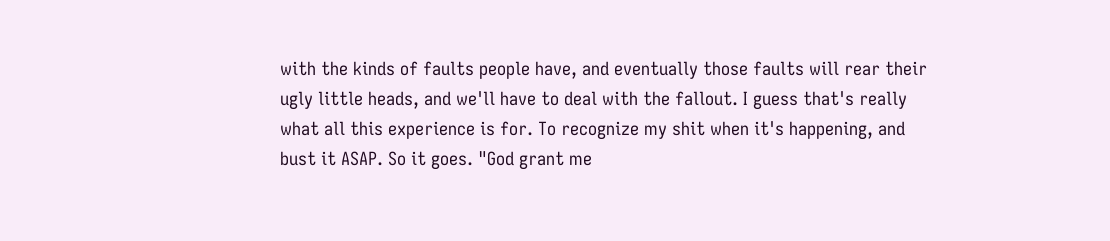with the kinds of faults people have, and eventually those faults will rear their ugly little heads, and we'll have to deal with the fallout. I guess that's really what all this experience is for. To recognize my shit when it's happening, and bust it ASAP. So it goes. "God grant me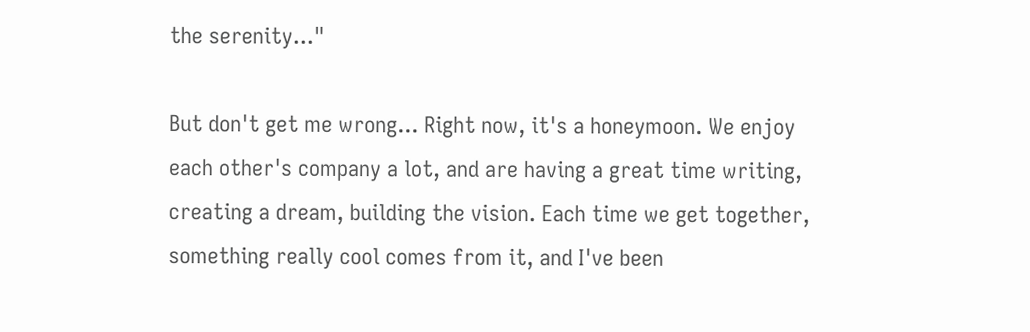the serenity..."

But don't get me wrong... Right now, it's a honeymoon. We enjoy each other's company a lot, and are having a great time writing, creating a dream, building the vision. Each time we get together, something really cool comes from it, and I've been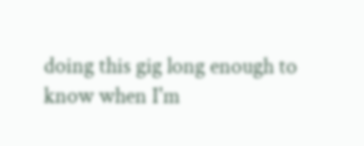doing this gig long enough to know when I'm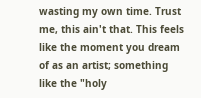wasting my own time. Trust me, this ain't that. This feels like the moment you dream of as an artist; something like the "holy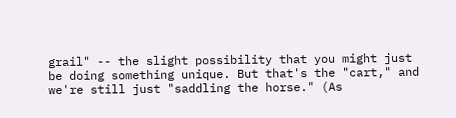grail" -- the slight possibility that you might just be doing something unique. But that's the "cart," and we're still just "saddling the horse." (As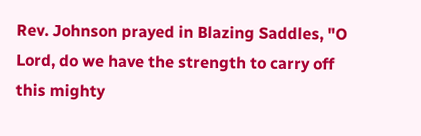Rev. Johnson prayed in Blazing Saddles, "O Lord, do we have the strength to carry off this mighty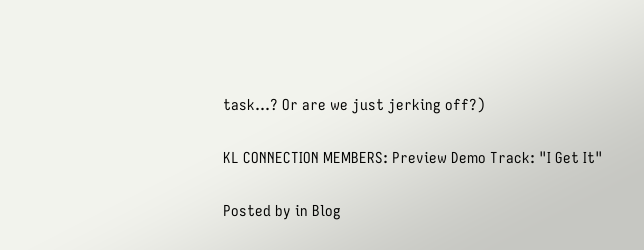task...? Or are we just jerking off?)

KL CONNECTION MEMBERS: Preview Demo Track: "I Get It"

Posted by in Blog